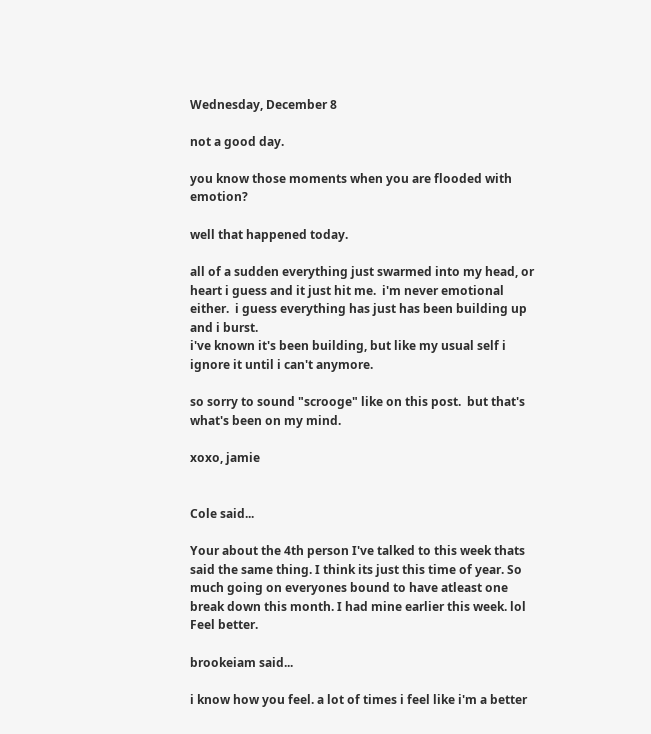Wednesday, December 8

not a good day.

you know those moments when you are flooded with emotion?

well that happened today.

all of a sudden everything just swarmed into my head, or heart i guess and it just hit me.  i'm never emotional either.  i guess everything has just has been building up and i burst.
i've known it's been building, but like my usual self i ignore it until i can't anymore.

so sorry to sound "scrooge" like on this post.  but that's what's been on my mind.

xoxo, jamie


Cole said...

Your about the 4th person I've talked to this week thats said the same thing. I think its just this time of year. So much going on everyones bound to have atleast one break down this month. I had mine earlier this week. lol Feel better.

brookeiam said...

i know how you feel. a lot of times i feel like i'm a better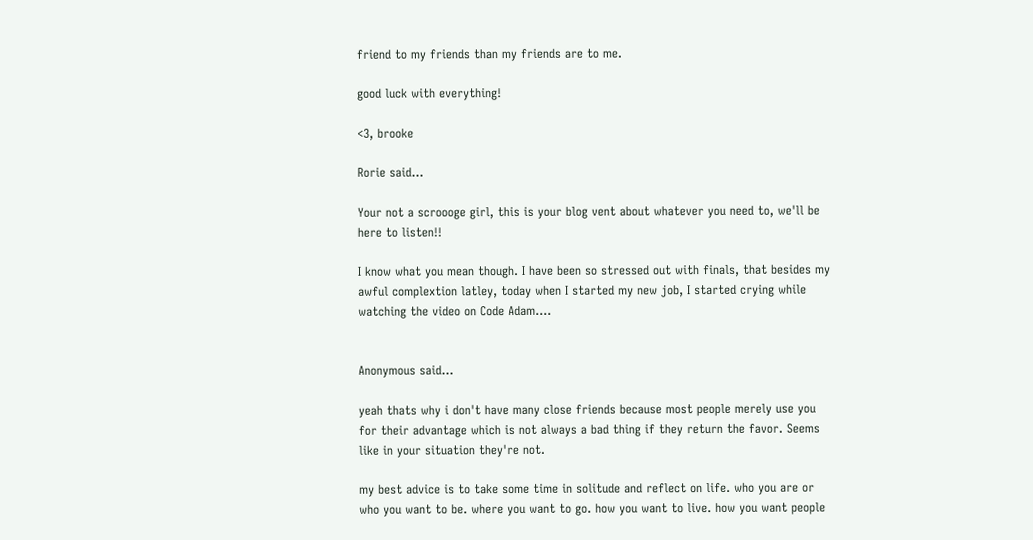friend to my friends than my friends are to me.

good luck with everything!

<3, brooke

Rorie said...

Your not a scroooge girl, this is your blog vent about whatever you need to, we'll be here to listen!!

I know what you mean though. I have been so stressed out with finals, that besides my awful complextion latley, today when I started my new job, I started crying while watching the video on Code Adam....


Anonymous said...

yeah thats why i don't have many close friends because most people merely use you for their advantage which is not always a bad thing if they return the favor. Seems like in your situation they're not.

my best advice is to take some time in solitude and reflect on life. who you are or who you want to be. where you want to go. how you want to live. how you want people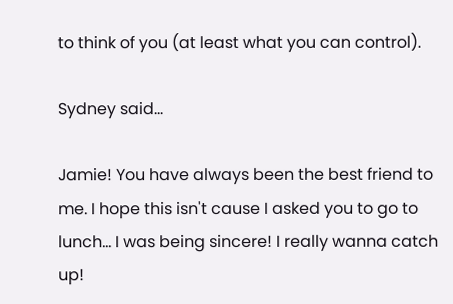to think of you (at least what you can control).

Sydney said...

Jamie! You have always been the best friend to me. I hope this isn't cause I asked you to go to lunch... I was being sincere! I really wanna catch up!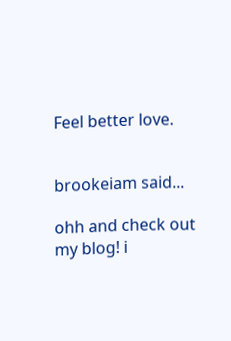Feel better love.


brookeiam said...

ohh and check out my blog! i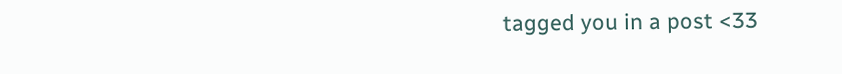tagged you in a post <33